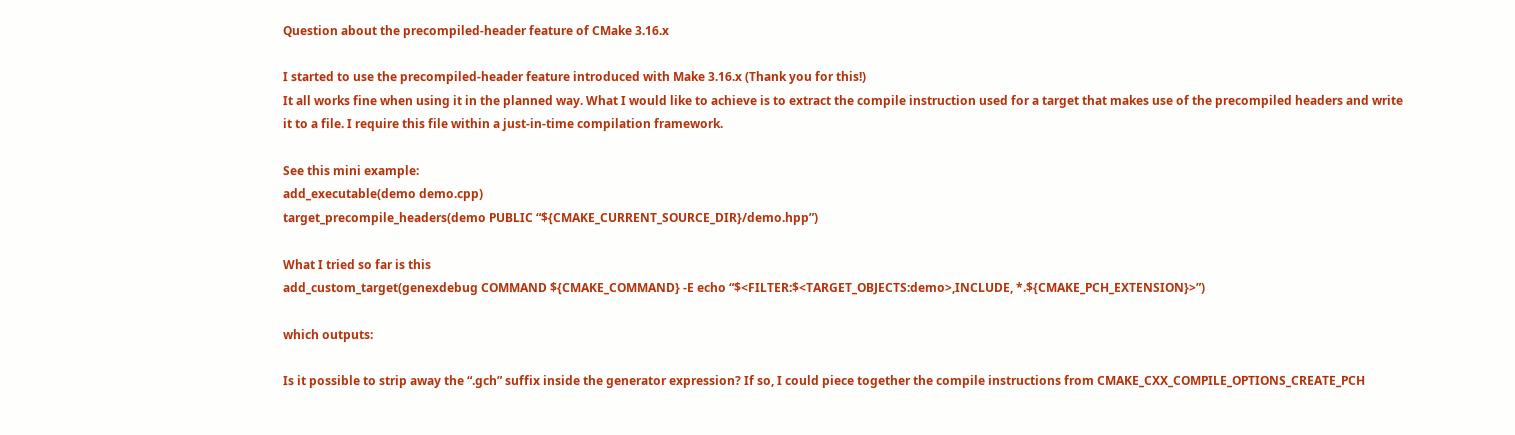Question about the precompiled-header feature of CMake 3.16.x

I started to use the precompiled-header feature introduced with Make 3.16.x (Thank you for this!)
It all works fine when using it in the planned way. What I would like to achieve is to extract the compile instruction used for a target that makes use of the precompiled headers and write it to a file. I require this file within a just-in-time compilation framework.

See this mini example:
add_executable(demo demo.cpp)
target_precompile_headers(demo PUBLIC “${CMAKE_CURRENT_SOURCE_DIR}/demo.hpp”)

What I tried so far is this
add_custom_target(genexdebug COMMAND ${CMAKE_COMMAND} -E echo “$<FILTER:$<TARGET_OBJECTS:demo>,INCLUDE, *.${CMAKE_PCH_EXTENSION}>”)

which outputs:

Is it possible to strip away the “.gch” suffix inside the generator expression? If so, I could piece together the compile instructions from CMAKE_CXX_COMPILE_OPTIONS_CREATE_PCH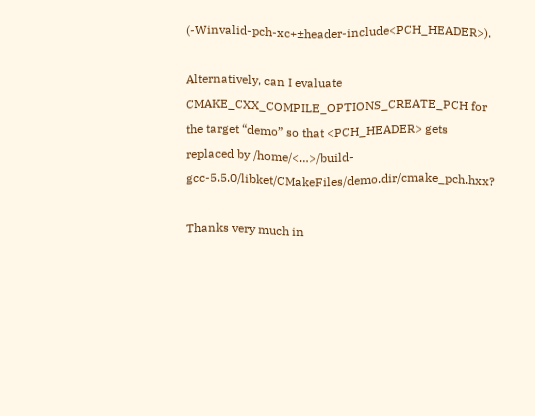(-Winvalid-pch-xc+±header-include<PCH_HEADER>).

Alternatively, can I evaluate CMAKE_CXX_COMPILE_OPTIONS_CREATE_PCH for the target “demo” so that <PCH_HEADER> gets replaced by /home/<…>/build-gcc-5.5.0/libket/CMakeFiles/demo.dir/cmake_pch.hxx?

Thanks very much in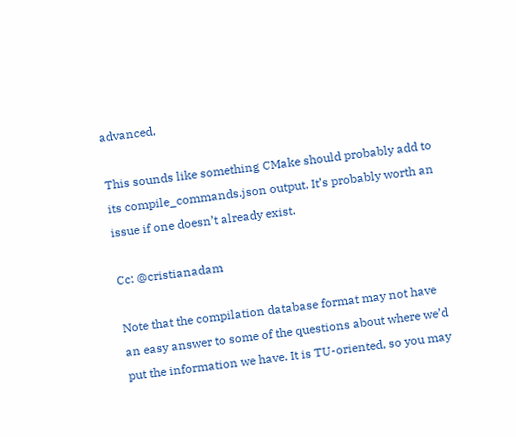advanced,

This sounds like something CMake should probably add to its compile_commands.json output. It’s probably worth an issue if one doesn’t already exist.

Cc: @cristianadam

Note that the compilation database format may not have an easy answer to some of the questions about where we’d put the information we have. It is TU-oriented, so you may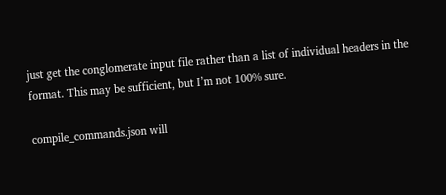just get the conglomerate input file rather than a list of individual headers in the format. This may be sufficient, but I’m not 100% sure.

compile_commands.json will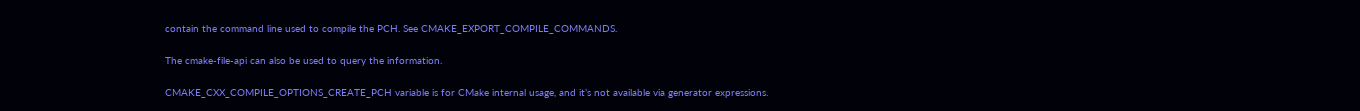contain the command line used to compile the PCH. See CMAKE_EXPORT_COMPILE_COMMANDS.

The cmake-file-api can also be used to query the information.

CMAKE_CXX_COMPILE_OPTIONS_CREATE_PCH variable is for CMake internal usage, and it’s not available via generator expressions.